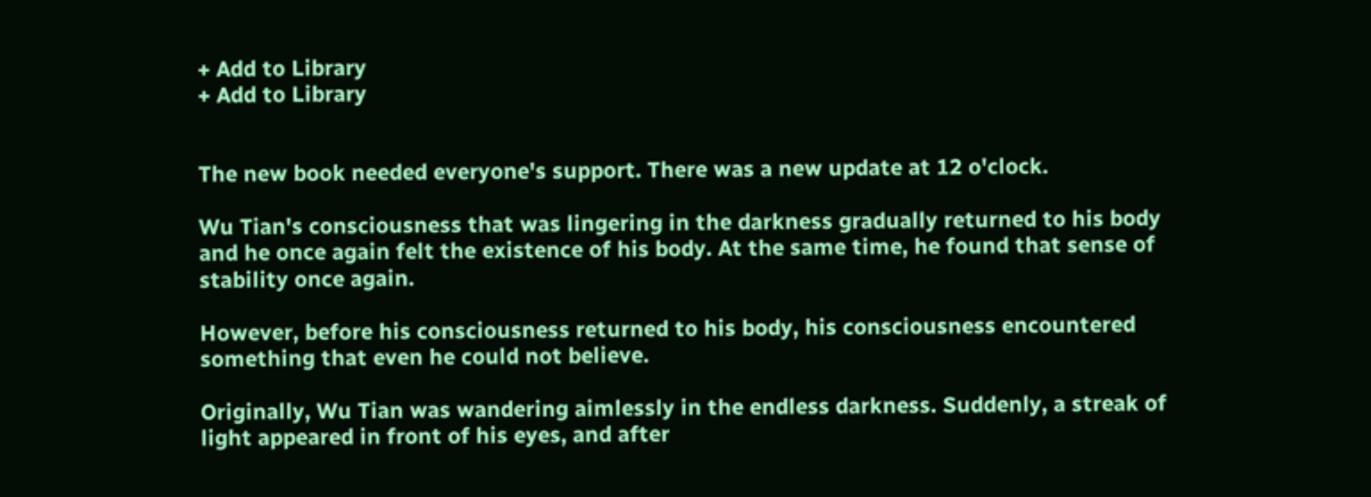+ Add to Library
+ Add to Library


The new book needed everyone's support. There was a new update at 12 o'clock.

Wu Tian's consciousness that was lingering in the darkness gradually returned to his body and he once again felt the existence of his body. At the same time, he found that sense of stability once again.

However, before his consciousness returned to his body, his consciousness encountered something that even he could not believe.

Originally, Wu Tian was wandering aimlessly in the endless darkness. Suddenly, a streak of light appeared in front of his eyes, and after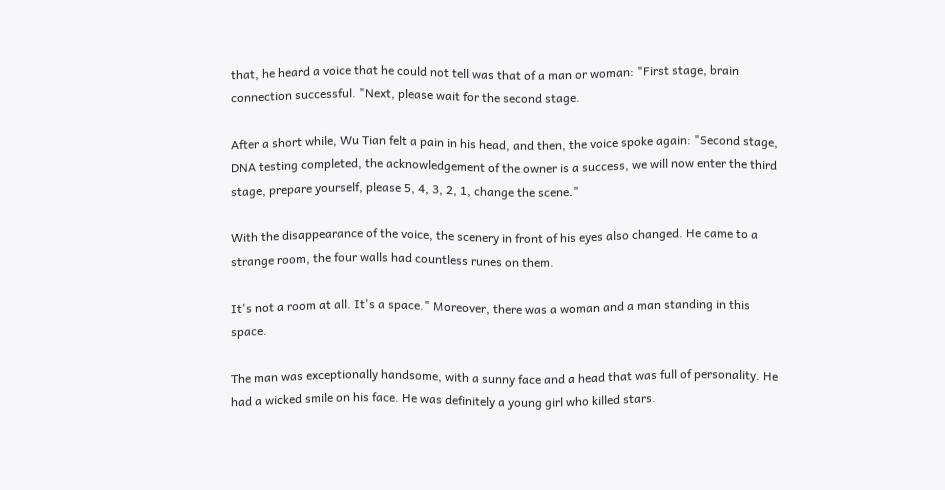that, he heard a voice that he could not tell was that of a man or woman: "First stage, brain connection successful. "Next, please wait for the second stage.

After a short while, Wu Tian felt a pain in his head, and then, the voice spoke again: "Second stage, DNA testing completed, the acknowledgement of the owner is a success, we will now enter the third stage, prepare yourself, please 5, 4, 3, 2, 1, change the scene."

With the disappearance of the voice, the scenery in front of his eyes also changed. He came to a strange room, the four walls had countless runes on them.

It's not a room at all. It's a space." Moreover, there was a woman and a man standing in this space.

The man was exceptionally handsome, with a sunny face and a head that was full of personality. He had a wicked smile on his face. He was definitely a young girl who killed stars.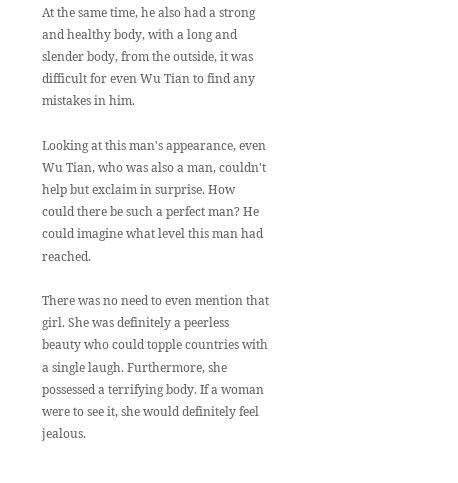At the same time, he also had a strong and healthy body, with a long and slender body, from the outside, it was difficult for even Wu Tian to find any mistakes in him.

Looking at this man's appearance, even Wu Tian, who was also a man, couldn't help but exclaim in surprise. How could there be such a perfect man? He could imagine what level this man had reached.

There was no need to even mention that girl. She was definitely a peerless beauty who could topple countries with a single laugh. Furthermore, she possessed a terrifying body. If a woman were to see it, she would definitely feel jealous.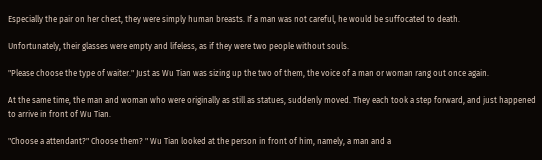Especially the pair on her chest, they were simply human breasts. If a man was not careful, he would be suffocated to death.

Unfortunately, their glasses were empty and lifeless, as if they were two people without souls.

"Please choose the type of waiter." Just as Wu Tian was sizing up the two of them, the voice of a man or woman rang out once again.

At the same time, the man and woman who were originally as still as statues, suddenly moved. They each took a step forward, and just happened to arrive in front of Wu Tian.

"Choose a attendant?" Choose them? " Wu Tian looked at the person in front of him, namely, a man and a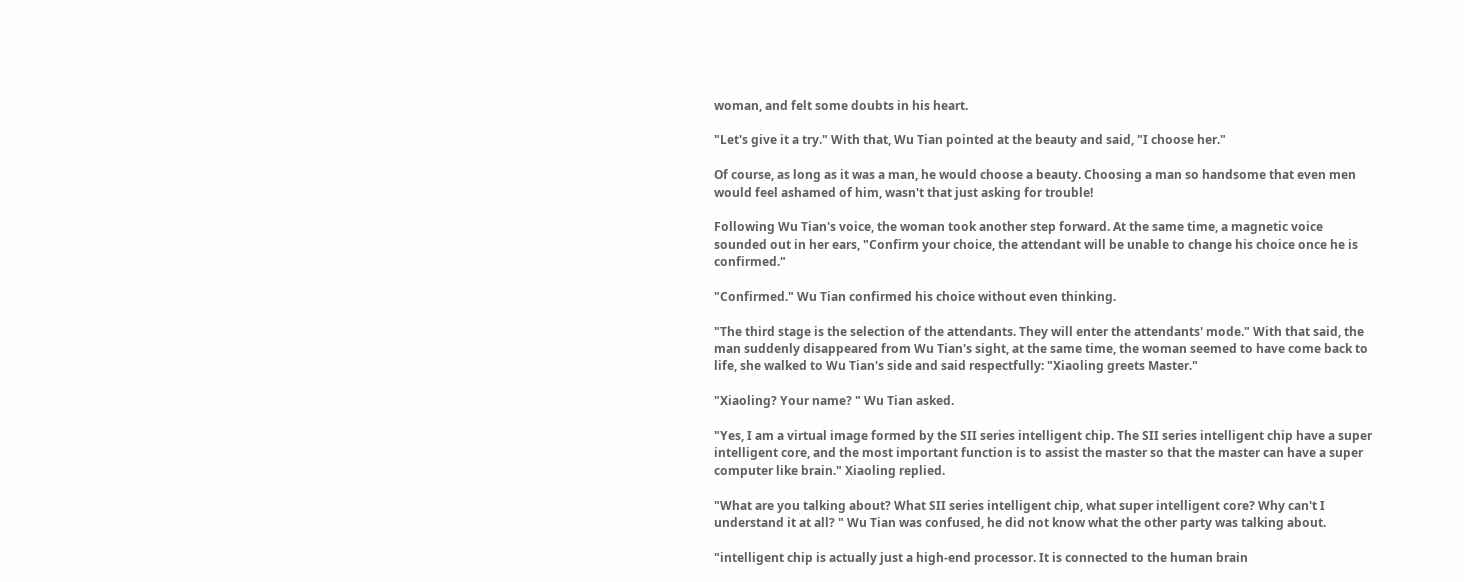woman, and felt some doubts in his heart.

"Let's give it a try." With that, Wu Tian pointed at the beauty and said, "I choose her."

Of course, as long as it was a man, he would choose a beauty. Choosing a man so handsome that even men would feel ashamed of him, wasn't that just asking for trouble!

Following Wu Tian's voice, the woman took another step forward. At the same time, a magnetic voice sounded out in her ears, "Confirm your choice, the attendant will be unable to change his choice once he is confirmed."

"Confirmed." Wu Tian confirmed his choice without even thinking.

"The third stage is the selection of the attendants. They will enter the attendants' mode." With that said, the man suddenly disappeared from Wu Tian's sight, at the same time, the woman seemed to have come back to life, she walked to Wu Tian's side and said respectfully: "Xiaoling greets Master."

"Xiaoling? Your name? " Wu Tian asked.

"Yes, I am a virtual image formed by the SII series intelligent chip. The SII series intelligent chip have a super intelligent core, and the most important function is to assist the master so that the master can have a super computer like brain." Xiaoling replied.

"What are you talking about? What SII series intelligent chip, what super intelligent core? Why can't I understand it at all? " Wu Tian was confused, he did not know what the other party was talking about.

"intelligent chip is actually just a high-end processor. It is connected to the human brain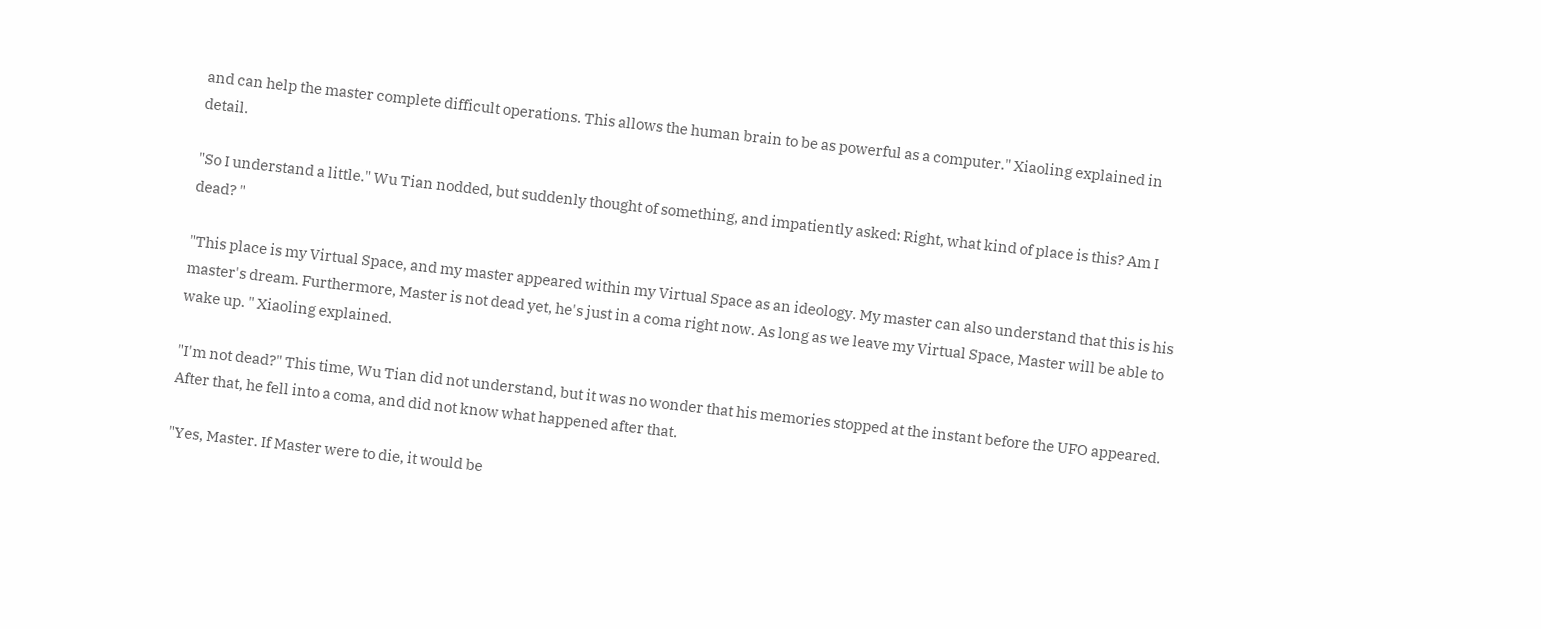and can help the master complete difficult operations. This allows the human brain to be as powerful as a computer." Xiaoling explained in detail.

"So I understand a little." Wu Tian nodded, but suddenly thought of something, and impatiently asked: Right, what kind of place is this? Am I dead? "

"This place is my Virtual Space, and my master appeared within my Virtual Space as an ideology. My master can also understand that this is his master's dream. Furthermore, Master is not dead yet, he's just in a coma right now. As long as we leave my Virtual Space, Master will be able to wake up. " Xiaoling explained.

"I'm not dead?" This time, Wu Tian did not understand, but it was no wonder that his memories stopped at the instant before the UFO appeared. After that, he fell into a coma, and did not know what happened after that.

"Yes, Master. If Master were to die, it would be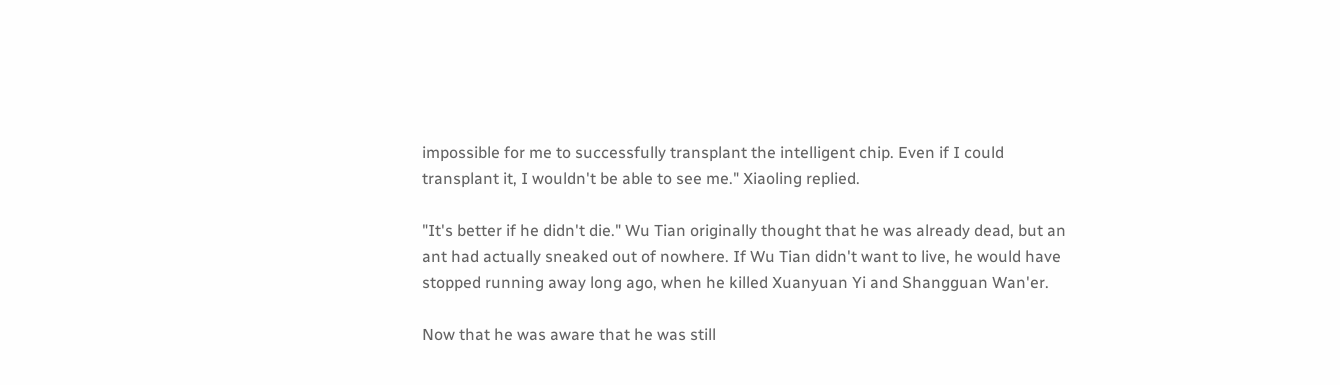impossible for me to successfully transplant the intelligent chip. Even if I could transplant it, I wouldn't be able to see me." Xiaoling replied.

"It's better if he didn't die." Wu Tian originally thought that he was already dead, but an ant had actually sneaked out of nowhere. If Wu Tian didn't want to live, he would have stopped running away long ago, when he killed Xuanyuan Yi and Shangguan Wan'er.

Now that he was aware that he was still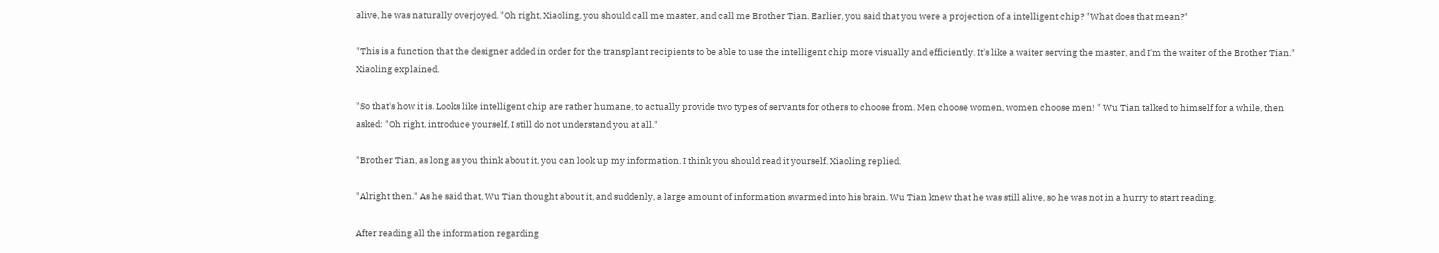alive, he was naturally overjoyed. "Oh right, Xiaoling, you should call me master, and call me Brother Tian. Earlier, you said that you were a projection of a intelligent chip? "What does that mean?"

"This is a function that the designer added in order for the transplant recipients to be able to use the intelligent chip more visually and efficiently. It's like a waiter serving the master, and I'm the waiter of the Brother Tian." Xiaoling explained.

"So that's how it is. Looks like intelligent chip are rather humane, to actually provide two types of servants for others to choose from. Men choose women, women choose men! " Wu Tian talked to himself for a while, then asked: "Oh right, introduce yourself, I still do not understand you at all."

"Brother Tian, as long as you think about it, you can look up my information. I think you should read it yourself. Xiaoling replied.

"Alright then." As he said that, Wu Tian thought about it, and suddenly, a large amount of information swarmed into his brain. Wu Tian knew that he was still alive, so he was not in a hurry to start reading.

After reading all the information regarding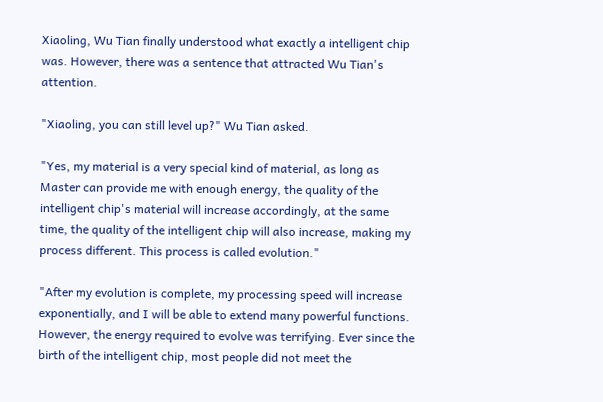Xiaoling, Wu Tian finally understood what exactly a intelligent chip was. However, there was a sentence that attracted Wu Tian's attention.

"Xiaoling, you can still level up?" Wu Tian asked.

"Yes, my material is a very special kind of material, as long as Master can provide me with enough energy, the quality of the intelligent chip's material will increase accordingly, at the same time, the quality of the intelligent chip will also increase, making my process different. This process is called evolution."

"After my evolution is complete, my processing speed will increase exponentially, and I will be able to extend many powerful functions. However, the energy required to evolve was terrifying. Ever since the birth of the intelligent chip, most people did not meet the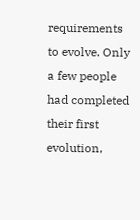requirements to evolve. Only a few people had completed their first evolution,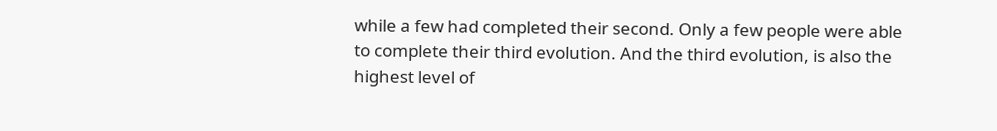while a few had completed their second. Only a few people were able to complete their third evolution. And the third evolution, is also the highest level of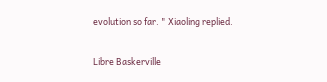evolution so far. " Xiaoling replied.

Libre Baskerville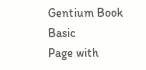Gentium Book Basic
Page with